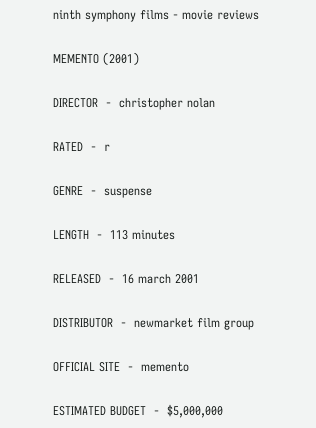ninth symphony films - movie reviews

MEMENTO (2001)

DIRECTOR  -  christopher nolan

RATED  -  r

GENRE  -  suspense

LENGTH  -  113 minutes

RELEASED  -  16 march 2001

DISTRIBUTOR  -  newmarket film group

OFFICIAL SITE  -  memento

ESTIMATED BUDGET  -  $5,000,000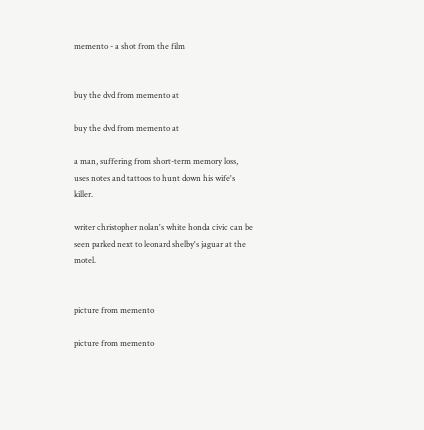memento - a shot from the film


buy the dvd from memento at

buy the dvd from memento at

a man, suffering from short-term memory loss, uses notes and tattoos to hunt down his wife's killer.

writer christopher nolan's white honda civic can be seen parked next to leonard shelby's jaguar at the motel.


picture from memento

picture from memento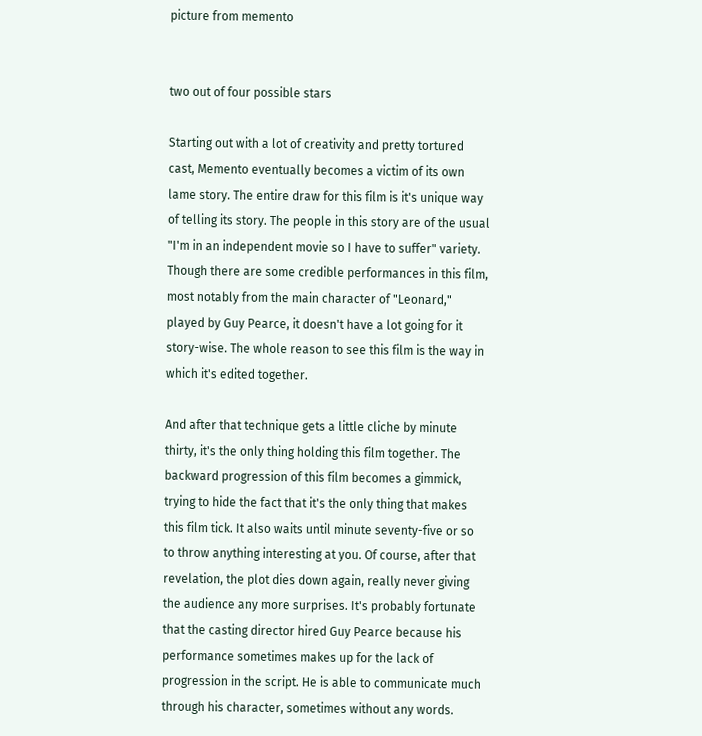picture from memento


two out of four possible stars

Starting out with a lot of creativity and pretty tortured cast, Memento eventually becomes a victim of its own lame story. The entire draw for this film is it's unique way of telling its story. The people in this story are of the usual "I'm in an independent movie so I have to suffer" variety. Though there are some credible performances in this film, most notably from the main character of "Leonard," played by Guy Pearce, it doesn't have a lot going for it story-wise. The whole reason to see this film is the way in which it's edited together.

And after that technique gets a little cliche by minute thirty, it's the only thing holding this film together. The backward progression of this film becomes a gimmick, trying to hide the fact that it's the only thing that makes this film tick. It also waits until minute seventy-five or so to throw anything interesting at you. Of course, after that revelation, the plot dies down again, really never giving the audience any more surprises. It's probably fortunate that the casting director hired Guy Pearce because his performance sometimes makes up for the lack of progression in the script. He is able to communicate much through his character, sometimes without any words.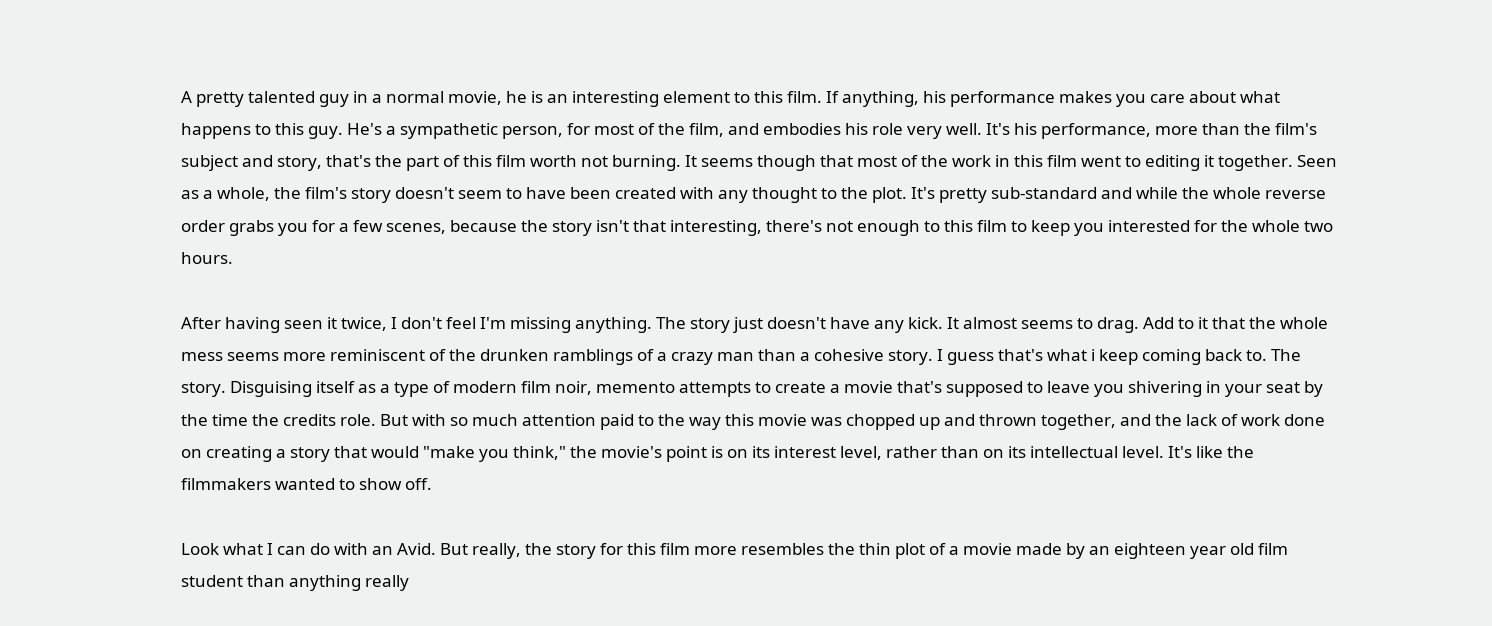A pretty talented guy in a normal movie, he is an interesting element to this film. If anything, his performance makes you care about what happens to this guy. He's a sympathetic person, for most of the film, and embodies his role very well. It's his performance, more than the film's subject and story, that's the part of this film worth not burning. It seems though that most of the work in this film went to editing it together. Seen as a whole, the film's story doesn't seem to have been created with any thought to the plot. It's pretty sub-standard and while the whole reverse order grabs you for a few scenes, because the story isn't that interesting, there's not enough to this film to keep you interested for the whole two hours.

After having seen it twice, I don't feel I'm missing anything. The story just doesn't have any kick. It almost seems to drag. Add to it that the whole mess seems more reminiscent of the drunken ramblings of a crazy man than a cohesive story. I guess that's what i keep coming back to. The story. Disguising itself as a type of modern film noir, memento attempts to create a movie that's supposed to leave you shivering in your seat by the time the credits role. But with so much attention paid to the way this movie was chopped up and thrown together, and the lack of work done on creating a story that would "make you think," the movie's point is on its interest level, rather than on its intellectual level. It's like the filmmakers wanted to show off.

Look what I can do with an Avid. But really, the story for this film more resembles the thin plot of a movie made by an eighteen year old film student than anything really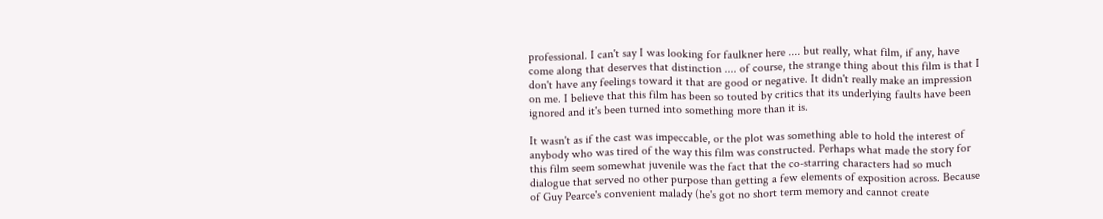professional. I can't say I was looking for faulkner here .... but really, what film, if any, have come along that deserves that distinction .... of course, the strange thing about this film is that I don't have any feelings toward it that are good or negative. It didn't really make an impression on me. I believe that this film has been so touted by critics that its underlying faults have been ignored and it's been turned into something more than it is.

It wasn't as if the cast was impeccable, or the plot was something able to hold the interest of anybody who was tired of the way this film was constructed. Perhaps what made the story for this film seem somewhat juvenile was the fact that the co-starring characters had so much dialogue that served no other purpose than getting a few elements of exposition across. Because of Guy Pearce's convenient malady (he's got no short term memory and cannot create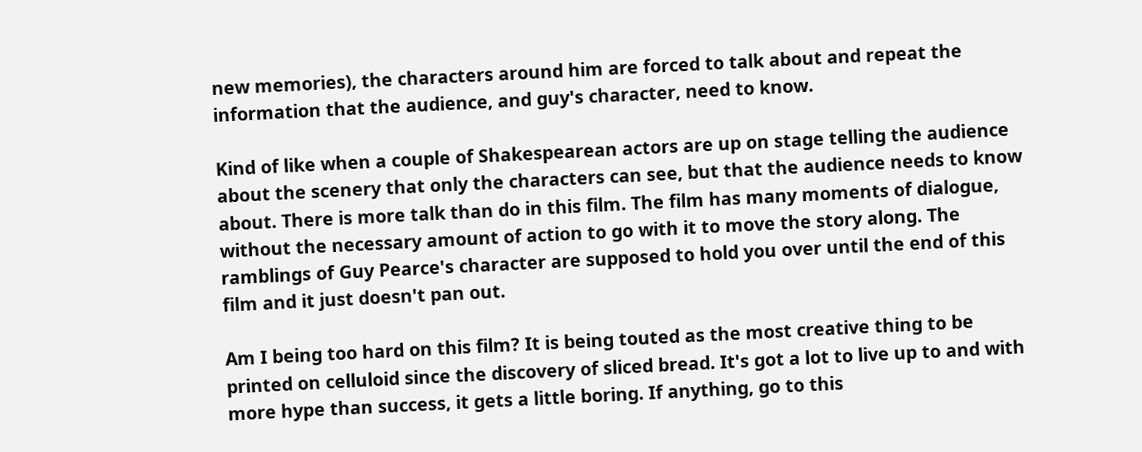new memories), the characters around him are forced to talk about and repeat the information that the audience, and guy's character, need to know.

Kind of like when a couple of Shakespearean actors are up on stage telling the audience about the scenery that only the characters can see, but that the audience needs to know about. There is more talk than do in this film. The film has many moments of dialogue, without the necessary amount of action to go with it to move the story along. The ramblings of Guy Pearce's character are supposed to hold you over until the end of this film and it just doesn't pan out.

Am I being too hard on this film? It is being touted as the most creative thing to be printed on celluloid since the discovery of sliced bread. It's got a lot to live up to and with more hype than success, it gets a little boring. If anything, go to this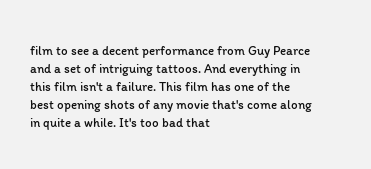film to see a decent performance from Guy Pearce and a set of intriguing tattoos. And everything in this film isn't a failure. This film has one of the best opening shots of any movie that's come along in quite a while. It's too bad that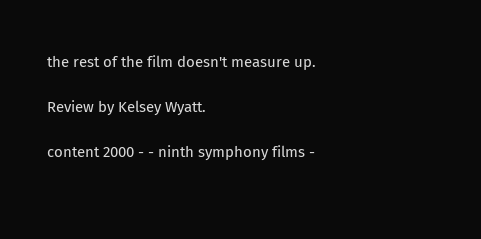the rest of the film doesn't measure up.

Review by Kelsey Wyatt.

content 2000 - - ninth symphony films -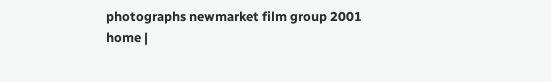photographs newmarket film group 2001
home |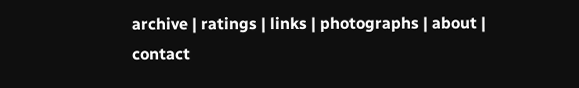archive | ratings | links | photographs | about | contact